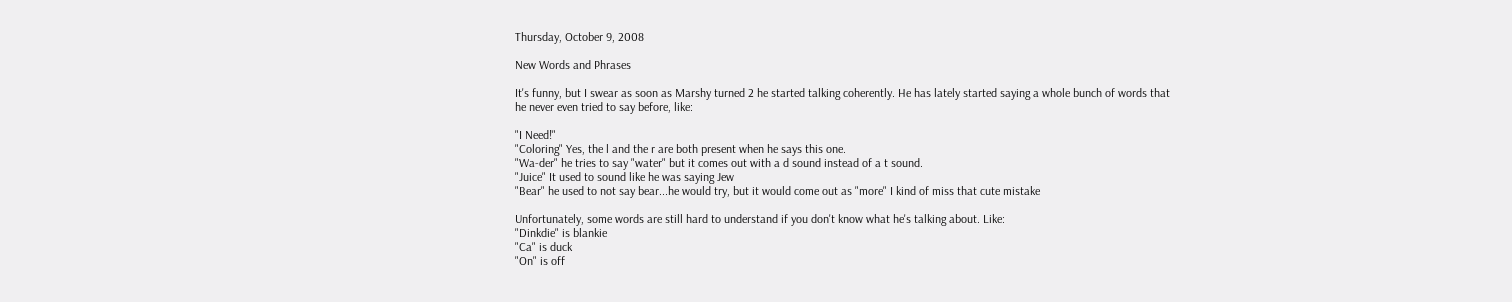Thursday, October 9, 2008

New Words and Phrases

It's funny, but I swear as soon as Marshy turned 2 he started talking coherently. He has lately started saying a whole bunch of words that he never even tried to say before, like:

"I Need!"
"Coloring" Yes, the l and the r are both present when he says this one.
"Wa-der" he tries to say "water" but it comes out with a d sound instead of a t sound.
"Juice" It used to sound like he was saying Jew
"Bear" he used to not say bear...he would try, but it would come out as "more" I kind of miss that cute mistake

Unfortunately, some words are still hard to understand if you don't know what he's talking about. Like:
"Dinkdie" is blankie
"Ca" is duck
"On" is off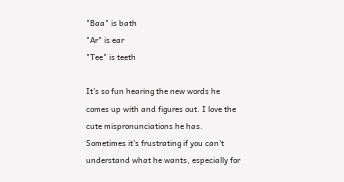"Baa" is bath
"Ar" is ear
"Tee" is teeth

It's so fun hearing the new words he comes up with and figures out. I love the cute mispronunciations he has. Sometimes it's frustrating if you can't understand what he wants, especially for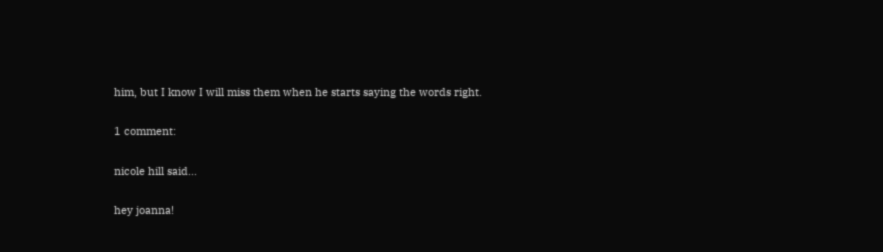him, but I know I will miss them when he starts saying the words right.

1 comment:

nicole hill said...

hey joanna!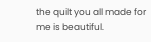the quilt you all made for me is beautiful.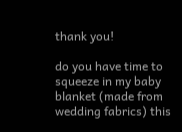thank you!

do you have time to squeeze in my baby blanket (made from wedding fabrics) this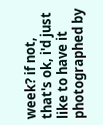week? if not, that's ok, i'd just like to have it photographed by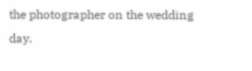the photographer on the wedding day.